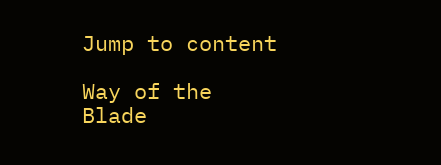Jump to content

Way of the Blade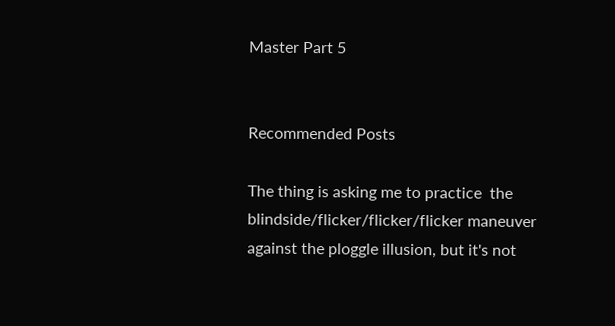Master Part 5


Recommended Posts

The thing is asking me to practice  the blindside/flicker/flicker/flicker maneuver against the ploggle illusion, but it's not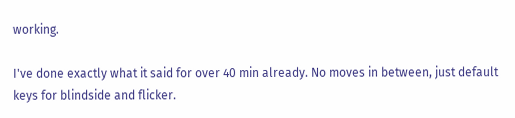working.

I've done exactly what it said for over 40 min already. No moves in between, just default keys for blindside and flicker.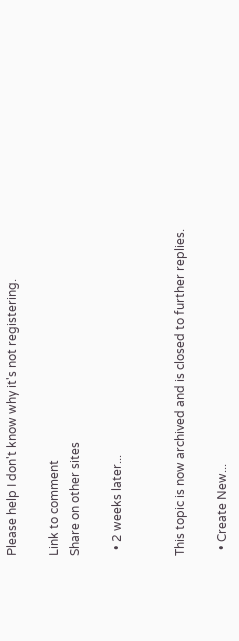Please help I don't know why it's not registering.

Link to comment
Share on other sites

  • 2 weeks later...


This topic is now archived and is closed to further replies.

  • Create New...